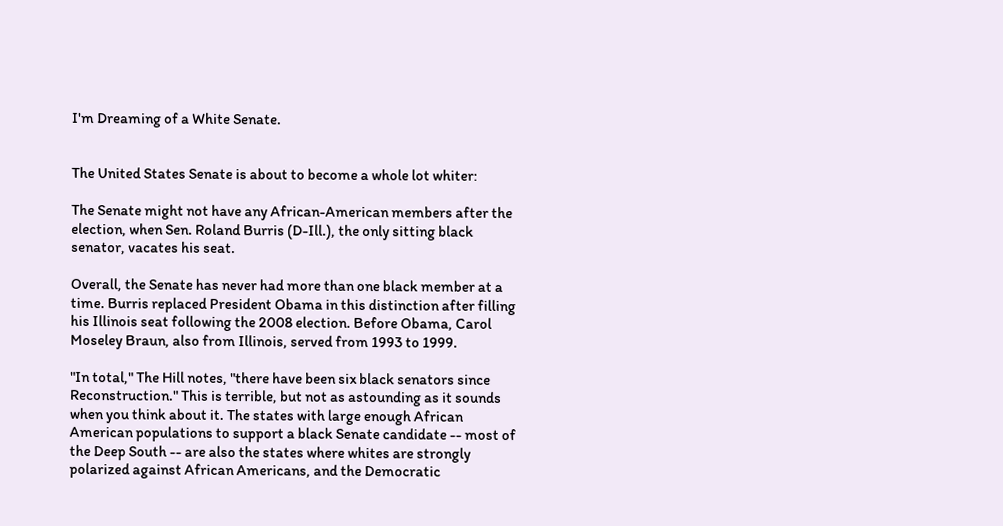I'm Dreaming of a White Senate.


The United States Senate is about to become a whole lot whiter:

The Senate might not have any African-American members after the election, when Sen. Roland Burris (D-Ill.), the only sitting black senator, vacates his seat.

Overall, the Senate has never had more than one black member at a time. Burris replaced President Obama in this distinction after filling his Illinois seat following the 2008 election. Before Obama, Carol Moseley Braun, also from Illinois, served from 1993 to 1999.

"In total," The Hill notes, "there have been six black senators since Reconstruction." This is terrible, but not as astounding as it sounds when you think about it. The states with large enough African American populations to support a black Senate candidate -- most of the Deep South -- are also the states where whites are strongly polarized against African Americans, and the Democratic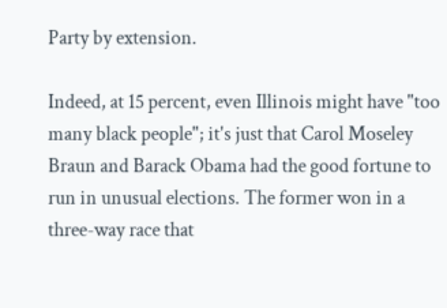Party by extension.

Indeed, at 15 percent, even Illinois might have "too many black people"; it's just that Carol Moseley Braun and Barack Obama had the good fortune to run in unusual elections. The former won in a three-way race that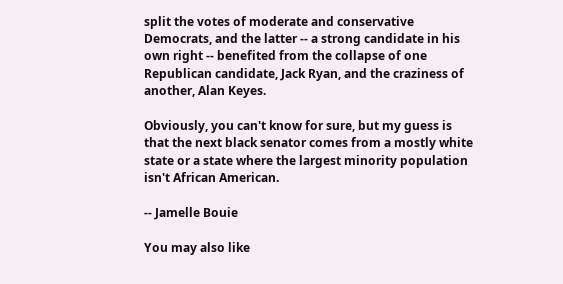split the votes of moderate and conservative Democrats, and the latter -- a strong candidate in his own right -- benefited from the collapse of one Republican candidate, Jack Ryan, and the craziness of another, Alan Keyes.

Obviously, you can't know for sure, but my guess is that the next black senator comes from a mostly white state or a state where the largest minority population isn't African American.

-- Jamelle Bouie

You may also like